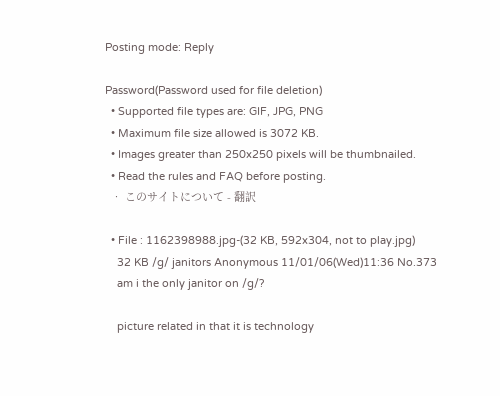Posting mode: Reply

Password(Password used for file deletion)
  • Supported file types are: GIF, JPG, PNG
  • Maximum file size allowed is 3072 KB.
  • Images greater than 250x250 pixels will be thumbnailed.
  • Read the rules and FAQ before posting.
  • このサイトについて - 翻訳

  • File : 1162398988.jpg-(32 KB, 592x304, not to play.jpg)
    32 KB /g/ janitors Anonymous 11/01/06(Wed)11:36 No.373
    am i the only janitor on /g/?

    picture related in that it is technology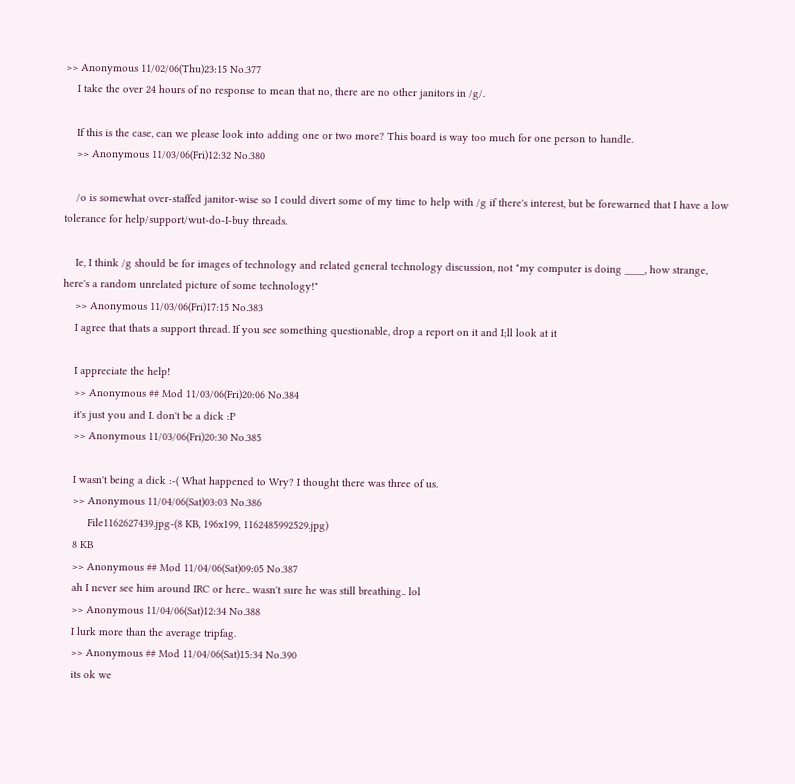>> Anonymous 11/02/06(Thu)23:15 No.377
    I take the over 24 hours of no response to mean that no, there are no other janitors in /g/.

    If this is the case, can we please look into adding one or two more? This board is way too much for one person to handle.
    >> Anonymous 11/03/06(Fri)12:32 No.380

    /o is somewhat over-staffed janitor-wise so I could divert some of my time to help with /g if there's interest, but be forewarned that I have a low tolerance for help/support/wut-do-I-buy threads.

    Ie, I think /g should be for images of technology and related general technology discussion, not "my computer is doing ____, how strange, here's a random unrelated picture of some technology!"
    >> Anonymous 11/03/06(Fri)17:15 No.383
    I agree that thats a support thread. If you see something questionable, drop a report on it and I;ll look at it

    I appreciate the help!
    >> Anonymous ## Mod 11/03/06(Fri)20:06 No.384
    it's just you and I. don't be a dick :P
    >> Anonymous 11/03/06(Fri)20:30 No.385

    I wasn't being a dick :-( What happened to Wry? I thought there was three of us.
    >> Anonymous 11/04/06(Sat)03:03 No.386
         File1162627439.jpg-(8 KB, 196x199, 1162485992529.jpg)
    8 KB
    >> Anonymous ## Mod 11/04/06(Sat)09:05 No.387
    ah I never see him around IRC or here.. wasn't sure he was still breathing.. lol
    >> Anonymous 11/04/06(Sat)12:34 No.388
    I lurk more than the average tripfag.
    >> Anonymous ## Mod 11/04/06(Sat)15:34 No.390
    its ok we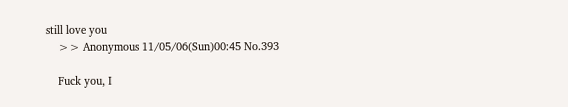still love you
    >> Anonymous 11/05/06(Sun)00:45 No.393

    Fuck you, I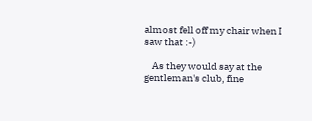almost fell off my chair when I saw that :-)

    As they would say at the gentleman's club, fine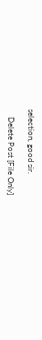selection, good sir.

    Delete Post [File Only]